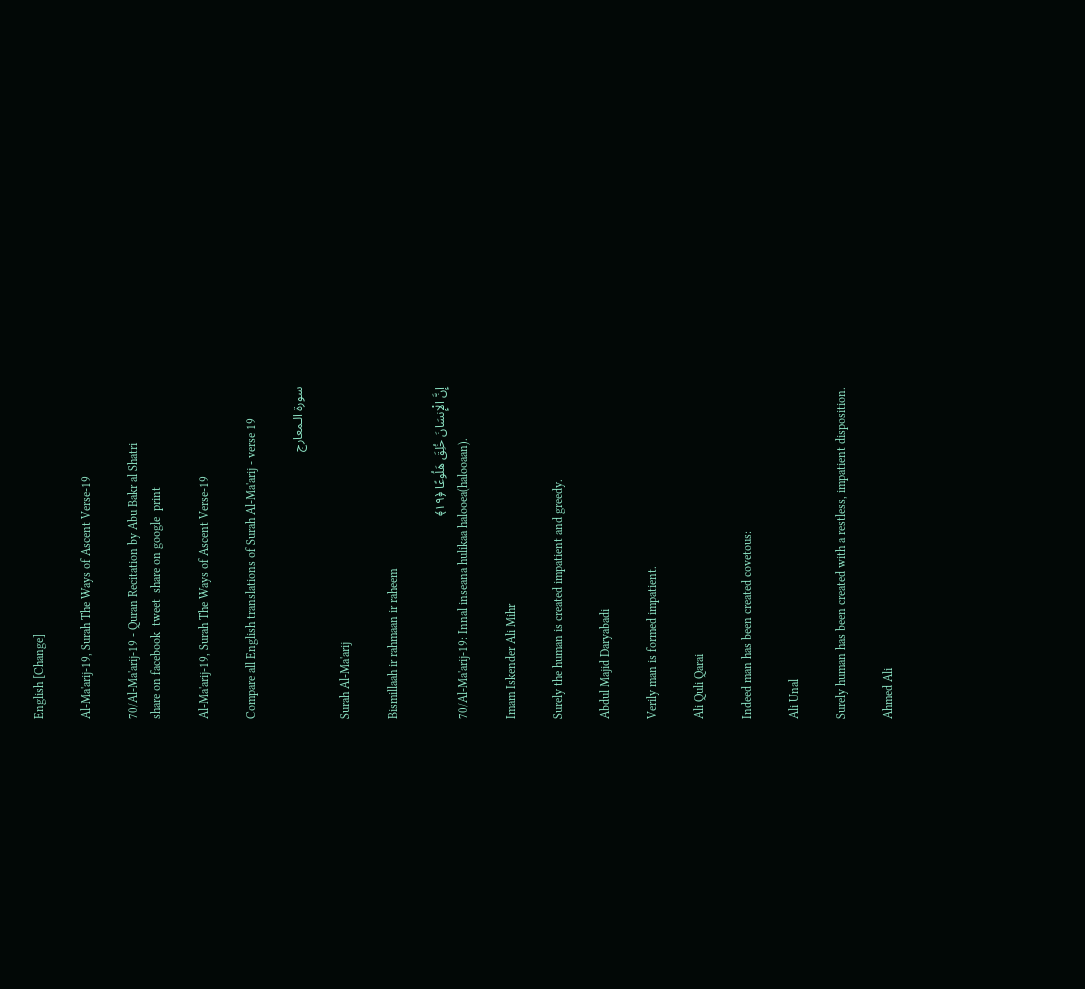English [Change]

Al-Ma'arij-19, Surah The Ways of Ascent Verse-19

70/Al-Ma'arij-19 - Quran Recitation by Abu Bakr al Shatri
share on facebook  tweet  share on google  print

Al-Ma'arij-19, Surah The Ways of Ascent Verse-19

Compare all English translations of Surah Al-Ma'arij - verse 19

سورة الـمعارج

Surah Al-Ma'arij

Bismillaah ir rahmaan ir raheem

إِنَّ الْإِنسَانَ خُلِقَ هَلُوعًا ﴿١٩﴾
70/Al-Ma'arij-19: Innal inseana hulikaa halooea(halooaan).

Imam Iskender Ali Mihr

Surely the human is created impatient and greedy.

Abdul Majid Daryabadi

Verily man is formed impatient.

Ali Quli Qarai

Indeed man has been created covetous:

Ali Unal

Surely human has been created with a restless, impatient disposition.

Ahmed Ali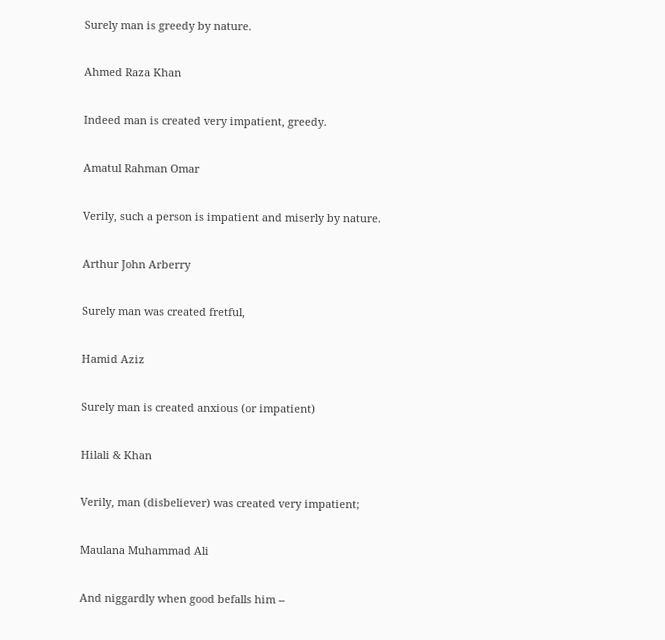Surely man is greedy by nature.

Ahmed Raza Khan

Indeed man is created very impatient, greedy.

Amatul Rahman Omar

Verily, such a person is impatient and miserly by nature.

Arthur John Arberry

Surely man was created fretful,

Hamid Aziz

Surely man is created anxious (or impatient)

Hilali & Khan

Verily, man (disbeliever) was created very impatient;

Maulana Muhammad Ali

And niggardly when good befalls him --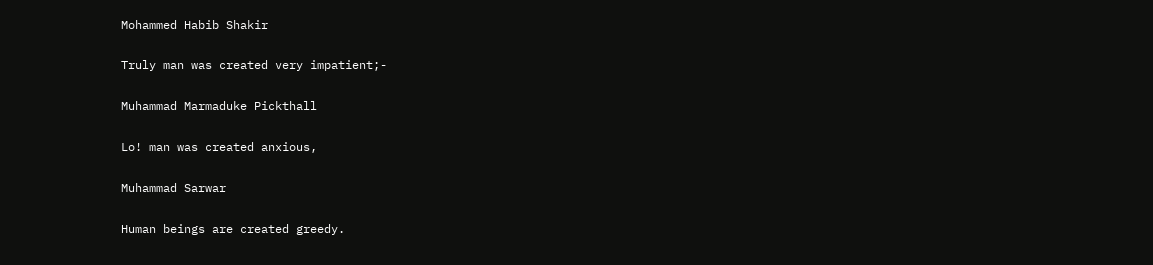Mohammed Habib Shakir

Truly man was created very impatient;-

Muhammad Marmaduke Pickthall

Lo! man was created anxious,

Muhammad Sarwar

Human beings are created greedy.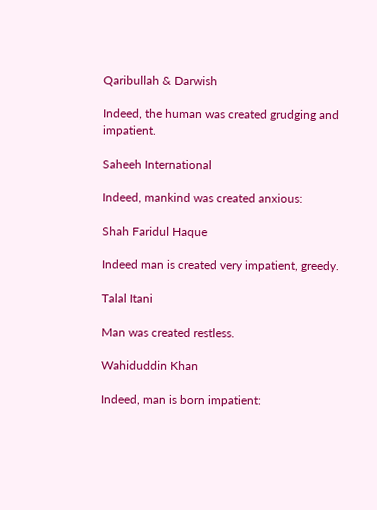Qaribullah & Darwish

Indeed, the human was created grudging and impatient.

Saheeh International

Indeed, mankind was created anxious:

Shah Faridul Haque

Indeed man is created very impatient, greedy.

Talal Itani

Man was created restless.

Wahiduddin Khan

Indeed, man is born impatient: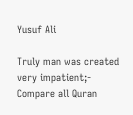Yusuf Ali

Truly man was created very impatient;-
Compare all Quran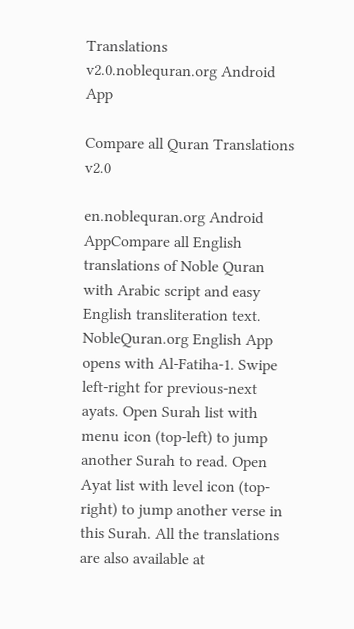Translations v2.0.noblequran.org Android App

Compare all Quran Translations v2.0

en.noblequran.org Android AppCompare all English translations of Noble Quran with Arabic script and easy English transliteration text. NobleQuran.org English App opens with Al-Fatiha-1. Swipe left-right for previous-next ayats. Open Surah list with menu icon (top-left) to jump another Surah to read. Open Ayat list with level icon (top-right) to jump another verse in this Surah. All the translations are also available at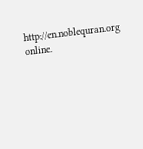http://en.noblequran.org online.